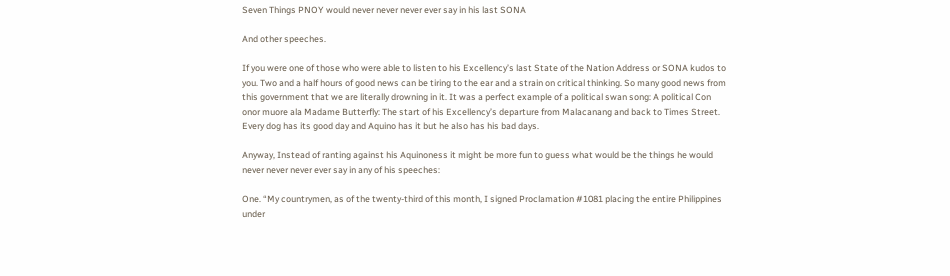Seven Things PNOY would never never never ever say in his last SONA

And other speeches.

If you were one of those who were able to listen to his Excellency’s last State of the Nation Address or SONA kudos to you. Two and a half hours of good news can be tiring to the ear and a strain on critical thinking. So many good news from this government that we are literally drowning in it. It was a perfect example of a political swan song: A political Con onor muore ala Madame Butterfly: The start of his Excellency’s departure from Malacanang and back to Times Street. Every dog has its good day and Aquino has it but he also has his bad days.

Anyway, Instead of ranting against his Aquinoness it might be more fun to guess what would be the things he would never never never ever say in any of his speeches:

One. “My countrymen, as of the twenty-third of this month, I signed Proclamation #1081 placing the entire Philippines under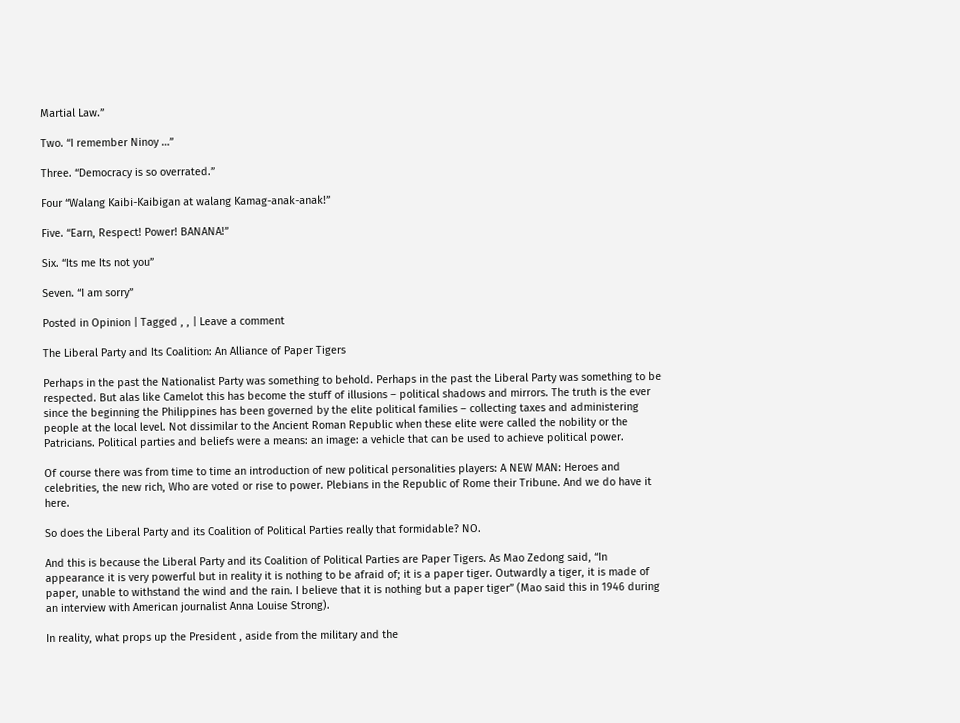Martial Law.”

Two. “I remember Ninoy …”

Three. “Democracy is so overrated.”

Four “Walang Kaibi-Kaibigan at walang Kamag-anak-anak!”

Five. “Earn, Respect! Power! BANANA!”

Six. “Its me Its not you”

Seven. “I am sorry”

Posted in Opinion | Tagged , , | Leave a comment

The Liberal Party and Its Coalition: An Alliance of Paper Tigers

Perhaps in the past the Nationalist Party was something to behold. Perhaps in the past the Liberal Party was something to be respected. But alas like Camelot this has become the stuff of illusions – political shadows and mirrors. The truth is the ever since the beginning the Philippines has been governed by the elite political families – collecting taxes and administering people at the local level. Not dissimilar to the Ancient Roman Republic when these elite were called the nobility or the Patricians. Political parties and beliefs were a means: an image: a vehicle that can be used to achieve political power.

Of course there was from time to time an introduction of new political personalities players: A NEW MAN: Heroes and celebrities, the new rich, Who are voted or rise to power. Plebians in the Republic of Rome their Tribune. And we do have it here.

So does the Liberal Party and its Coalition of Political Parties really that formidable? NO.

And this is because the Liberal Party and its Coalition of Political Parties are Paper Tigers. As Mao Zedong said, “In appearance it is very powerful but in reality it is nothing to be afraid of; it is a paper tiger. Outwardly a tiger, it is made of paper, unable to withstand the wind and the rain. I believe that it is nothing but a paper tiger” (Mao said this in 1946 during an interview with American journalist Anna Louise Strong).

In reality, what props up the President , aside from the military and the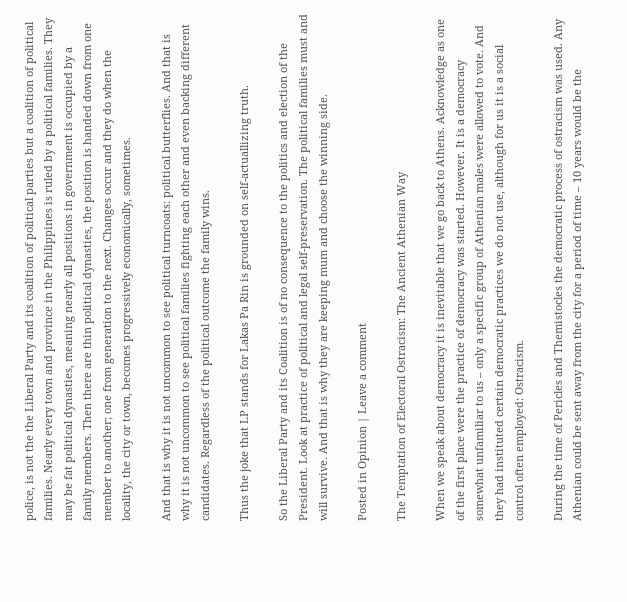police, is not the the Liberal Party and its coalition of political parties but a coalition of political families. Nearly every town and province in the Philippines is ruled by a political families. They may be fat political dynasties, meaning nearly all positions in government is occupied by a family members. Then there are thin political dynasties, the position is handed down from one member to another; one from generation to the next. Changes occur and they do when the locality, the city or town, becomes progressively economically, sometimes.

And that is why it is not uncommon to see political turncoats: political butterflies. And that is why it is not uncommon to see political families fighting each other and even backing different candidates. Regardless of the political outcome the family wins.

Thus the joke that LP stands for Lakas Pa Rin is grounded on self-actuallizing truth.

So the Liberal Party and its Coalition is of no consequence to the politics and election of the President. Look at practice of political and legal self-preservation. The political families must and will survive. And that is why they are keeping mum and choose the winning side.

Posted in Opinion | Leave a comment

The Temptation of Electoral Ostracism: The Ancient Athenian Way

When we speak about democracy it is inevitable that we go back to Athens. Acknowledge as one of the first place were the practice of democracy was started. However. It is a democracy somewhat unfamiliar to us – only a specific group of Athenian males were allowed to vote. And they had instituted certain democratic practices we do not use, although for us it is a social control often employed: Ostracism.

During the time of Pericles and Themistocles the democratic process of ostracism was used. Any Athenian could be sent away from the city for a period of time – 10 years would be the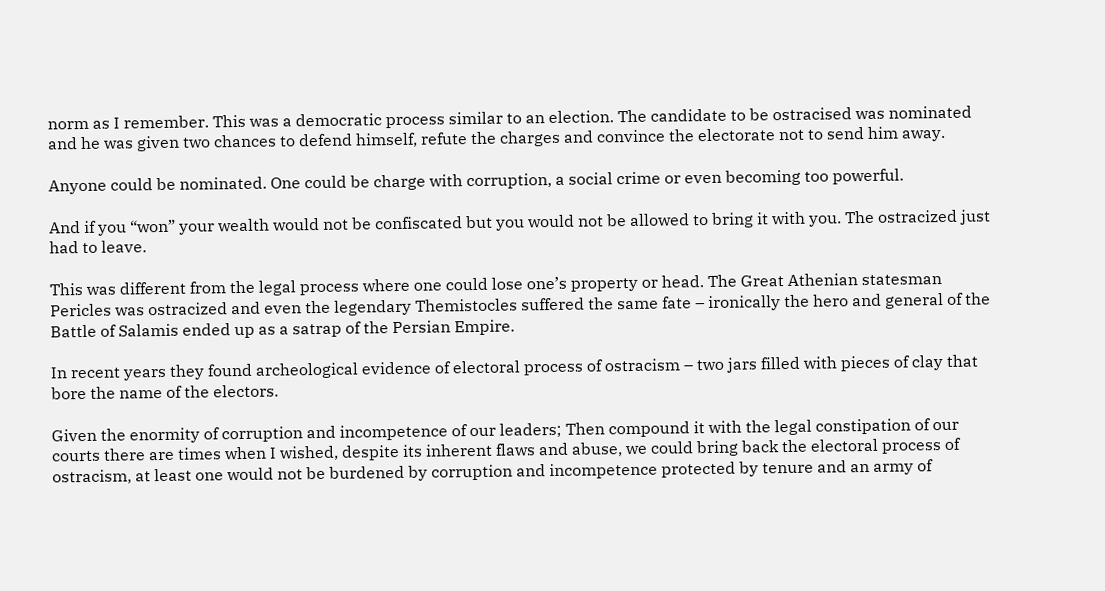norm as I remember. This was a democratic process similar to an election. The candidate to be ostracised was nominated and he was given two chances to defend himself, refute the charges and convince the electorate not to send him away.

Anyone could be nominated. One could be charge with corruption, a social crime or even becoming too powerful.

And if you “won” your wealth would not be confiscated but you would not be allowed to bring it with you. The ostracized just had to leave.

This was different from the legal process where one could lose one’s property or head. The Great Athenian statesman Pericles was ostracized and even the legendary Themistocles suffered the same fate – ironically the hero and general of the Battle of Salamis ended up as a satrap of the Persian Empire.

In recent years they found archeological evidence of electoral process of ostracism – two jars filled with pieces of clay that bore the name of the electors.

Given the enormity of corruption and incompetence of our leaders; Then compound it with the legal constipation of our courts there are times when I wished, despite its inherent flaws and abuse, we could bring back the electoral process of ostracism, at least one would not be burdened by corruption and incompetence protected by tenure and an army of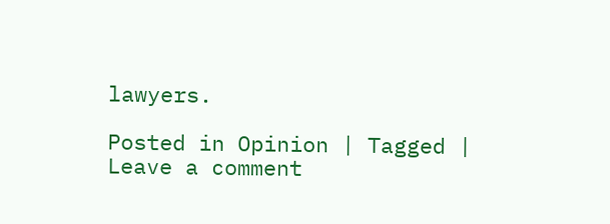lawyers.

Posted in Opinion | Tagged | Leave a comment